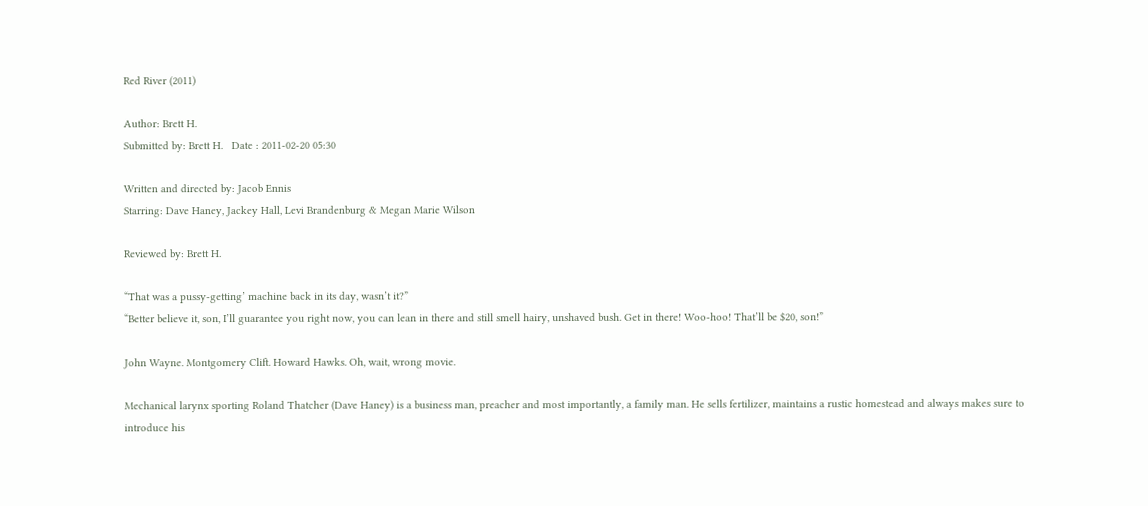Red River (2011)

Author: Brett H.
Submitted by: Brett H.   Date : 2011-02-20 05:30

Written and directed by: Jacob Ennis
Starring: Dave Haney, Jackey Hall, Levi Brandenburg & Megan Marie Wilson

Reviewed by: Brett H.

“That was a pussy-getting’ machine back in its day, wasn’t it?”
“Better believe it, son, I’ll guarantee you right now, you can lean in there and still smell hairy, unshaved bush. Get in there! Woo-hoo! That’ll be $20, son!”

John Wayne. Montgomery Clift. Howard Hawks. Oh, wait, wrong movie.

Mechanical larynx sporting Roland Thatcher (Dave Haney) is a business man, preacher and most importantly, a family man. He sells fertilizer, maintains a rustic homestead and always makes sure to introduce his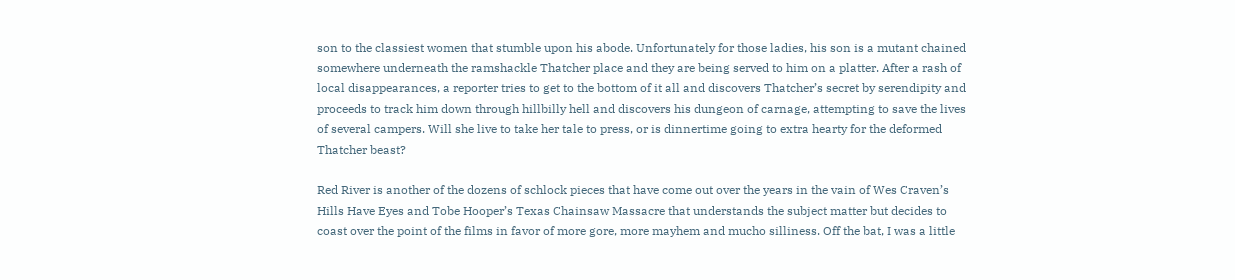son to the classiest women that stumble upon his abode. Unfortunately for those ladies, his son is a mutant chained somewhere underneath the ramshackle Thatcher place and they are being served to him on a platter. After a rash of local disappearances, a reporter tries to get to the bottom of it all and discovers Thatcher’s secret by serendipity and proceeds to track him down through hillbilly hell and discovers his dungeon of carnage, attempting to save the lives of several campers. Will she live to take her tale to press, or is dinnertime going to extra hearty for the deformed Thatcher beast?

Red River is another of the dozens of schlock pieces that have come out over the years in the vain of Wes Craven’s Hills Have Eyes and Tobe Hooper’s Texas Chainsaw Massacre that understands the subject matter but decides to coast over the point of the films in favor of more gore, more mayhem and mucho silliness. Off the bat, I was a little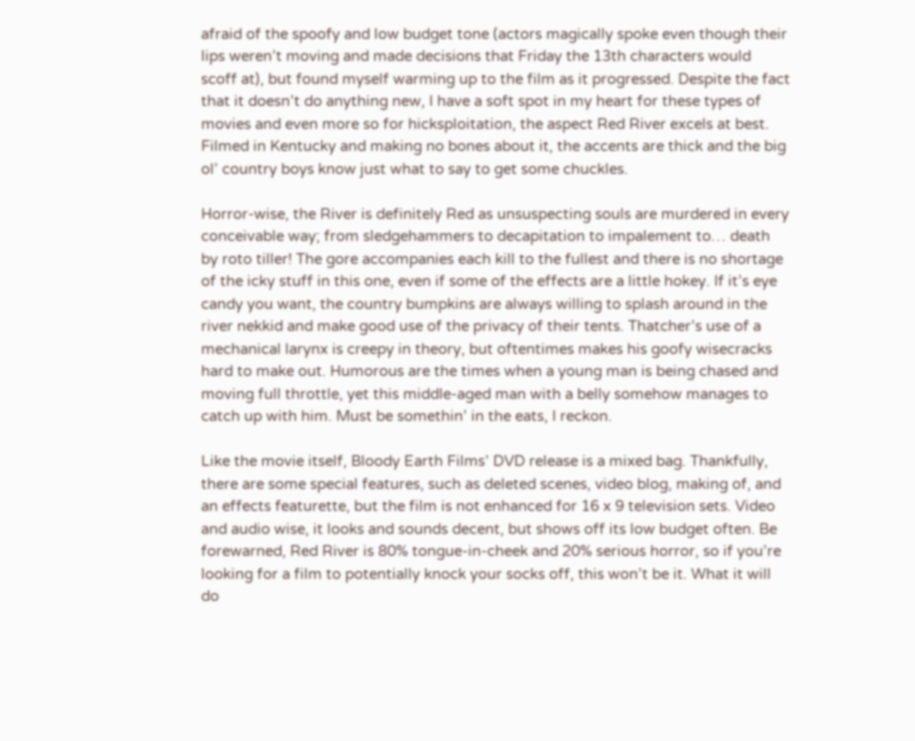afraid of the spoofy and low budget tone (actors magically spoke even though their lips weren’t moving and made decisions that Friday the 13th characters would scoff at), but found myself warming up to the film as it progressed. Despite the fact that it doesn’t do anything new, I have a soft spot in my heart for these types of movies and even more so for hicksploitation, the aspect Red River excels at best. Filmed in Kentucky and making no bones about it, the accents are thick and the big ol’ country boys know just what to say to get some chuckles.

Horror-wise, the River is definitely Red as unsuspecting souls are murdered in every conceivable way; from sledgehammers to decapitation to impalement to… death by roto tiller! The gore accompanies each kill to the fullest and there is no shortage of the icky stuff in this one, even if some of the effects are a little hokey. If it’s eye candy you want, the country bumpkins are always willing to splash around in the river nekkid and make good use of the privacy of their tents. Thatcher’s use of a mechanical larynx is creepy in theory, but oftentimes makes his goofy wisecracks hard to make out. Humorous are the times when a young man is being chased and moving full throttle, yet this middle-aged man with a belly somehow manages to catch up with him. Must be somethin’ in the eats, I reckon.

Like the movie itself, Bloody Earth Films’ DVD release is a mixed bag. Thankfully, there are some special features, such as deleted scenes, video blog, making of, and an effects featurette, but the film is not enhanced for 16 x 9 television sets. Video and audio wise, it looks and sounds decent, but shows off its low budget often. Be forewarned, Red River is 80% tongue-in-cheek and 20% serious horror, so if you’re looking for a film to potentially knock your socks off, this won’t be it. What it will do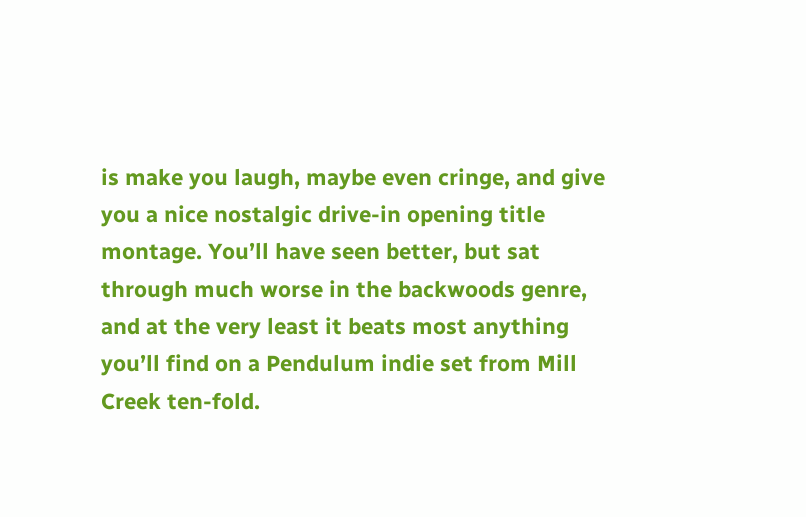is make you laugh, maybe even cringe, and give you a nice nostalgic drive-in opening title montage. You’ll have seen better, but sat through much worse in the backwoods genre, and at the very least it beats most anything you’ll find on a Pendulum indie set from Mill Creek ten-fold.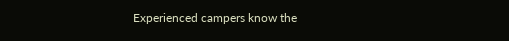Experienced campers know the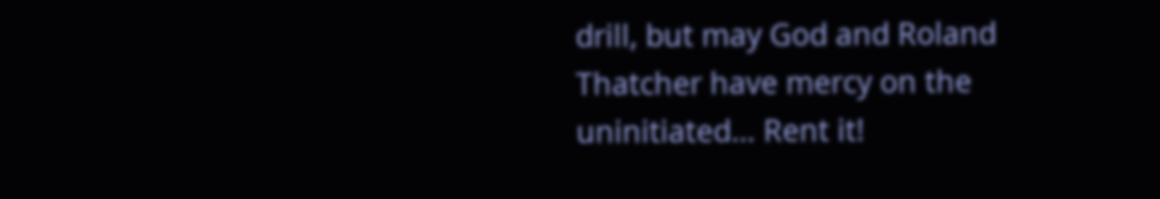drill, but may God and Roland Thatcher have mercy on the uninitiated… Rent it!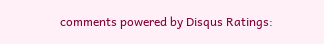comments powered by Disqus Ratings: